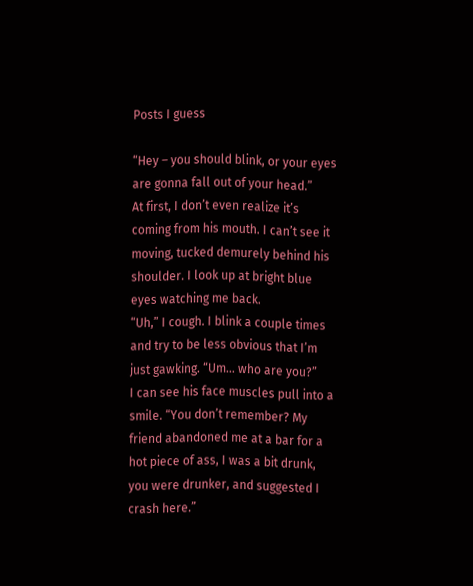Posts I guess

“Hey – you should blink, or your eyes are gonna fall out of your head.”
At first, I don’t even realize it’s coming from his mouth. I can’t see it moving, tucked demurely behind his shoulder. I look up at bright blue eyes watching me back.
“Uh,” I cough. I blink a couple times and try to be less obvious that I’m just gawking. “Um… who are you?”
I can see his face muscles pull into a smile. “You don’t remember? My friend abandoned me at a bar for a hot piece of ass, I was a bit drunk, you were drunker, and suggested I crash here.”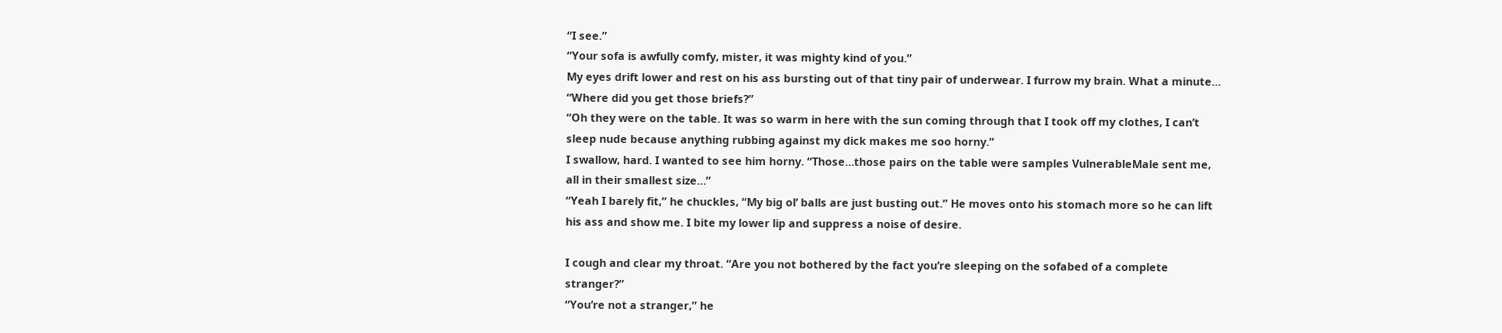“I see.”
“Your sofa is awfully comfy, mister, it was mighty kind of you.”
My eyes drift lower and rest on his ass bursting out of that tiny pair of underwear. I furrow my brain. What a minute… “Where did you get those briefs?”
“Oh they were on the table. It was so warm in here with the sun coming through that I took off my clothes, I can’t sleep nude because anything rubbing against my dick makes me soo horny.”
I swallow, hard. I wanted to see him horny. “Those…those pairs on the table were samples VulnerableMale sent me, all in their smallest size…”
“Yeah I barely fit,” he chuckles, “My big ol’ balls are just busting out.” He moves onto his stomach more so he can lift his ass and show me. I bite my lower lip and suppress a noise of desire.

I cough and clear my throat. “Are you not bothered by the fact you’re sleeping on the sofabed of a complete stranger?”
“You’re not a stranger,” he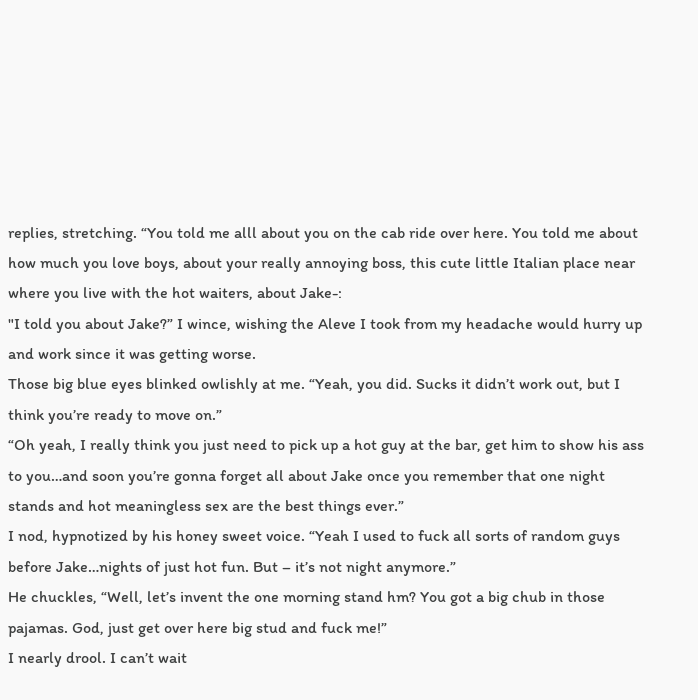replies, stretching. “You told me alll about you on the cab ride over here. You told me about how much you love boys, about your really annoying boss, this cute little Italian place near where you live with the hot waiters, about Jake-:
"I told you about Jake?” I wince, wishing the Aleve I took from my headache would hurry up and work since it was getting worse.
Those big blue eyes blinked owlishly at me. “Yeah, you did. Sucks it didn’t work out, but I think you’re ready to move on.”
“Oh yeah, I really think you just need to pick up a hot guy at the bar, get him to show his ass to you…and soon you’re gonna forget all about Jake once you remember that one night stands and hot meaningless sex are the best things ever.”
I nod, hypnotized by his honey sweet voice. “Yeah I used to fuck all sorts of random guys before Jake…nights of just hot fun. But – it’s not night anymore.”
He chuckles, “Well, let’s invent the one morning stand hm? You got a big chub in those pajamas. God, just get over here big stud and fuck me!”
I nearly drool. I can’t wait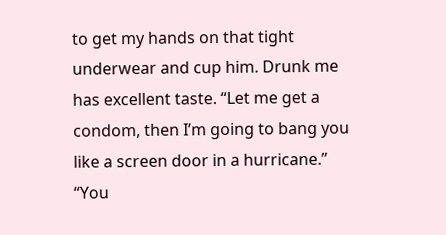to get my hands on that tight underwear and cup him. Drunk me has excellent taste. “Let me get a condom, then I’m going to bang you like a screen door in a hurricane.”
“You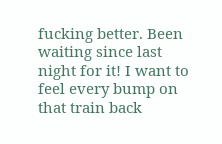fucking better. Been waiting since last night for it! I want to feel every bump on that train back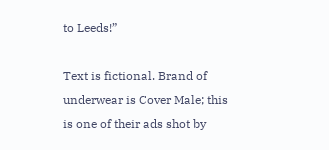to Leeds!”

Text is fictional. Brand of underwear is Cover Male; this is one of their ads shot by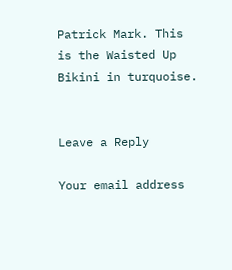Patrick Mark. This is the Waisted Up Bikini in turquoise.


Leave a Reply

Your email address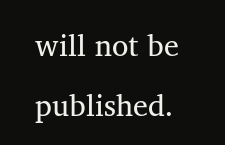will not be published.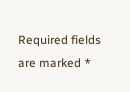Required fields are marked *